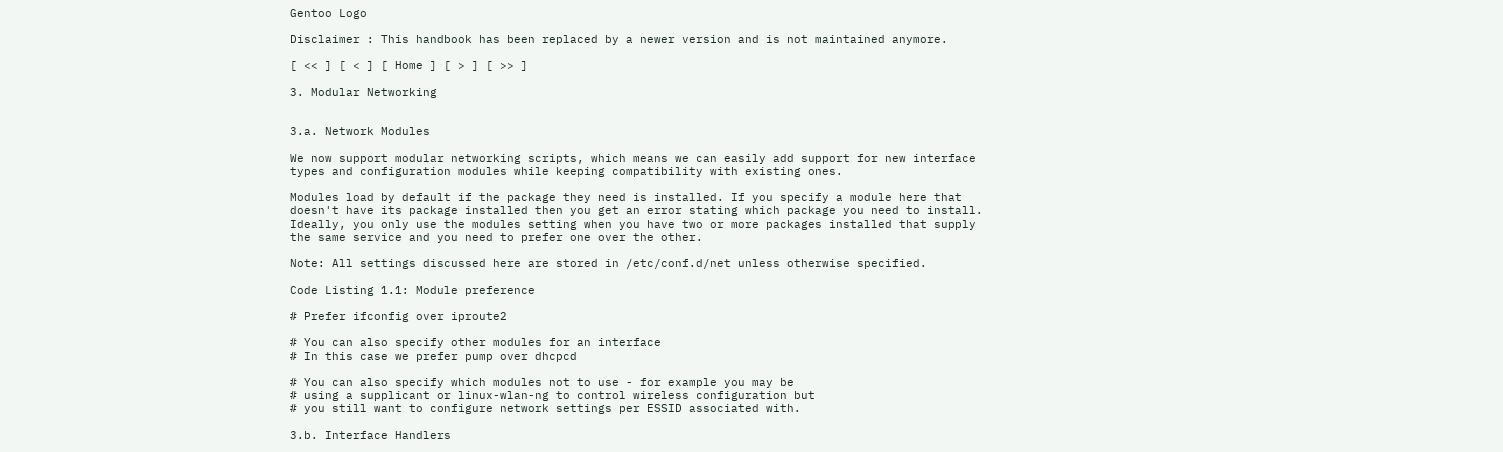Gentoo Logo

Disclaimer : This handbook has been replaced by a newer version and is not maintained anymore.

[ << ] [ < ] [ Home ] [ > ] [ >> ]

3. Modular Networking


3.a. Network Modules

We now support modular networking scripts, which means we can easily add support for new interface types and configuration modules while keeping compatibility with existing ones.

Modules load by default if the package they need is installed. If you specify a module here that doesn't have its package installed then you get an error stating which package you need to install. Ideally, you only use the modules setting when you have two or more packages installed that supply the same service and you need to prefer one over the other.

Note: All settings discussed here are stored in /etc/conf.d/net unless otherwise specified.

Code Listing 1.1: Module preference

# Prefer ifconfig over iproute2

# You can also specify other modules for an interface
# In this case we prefer pump over dhcpcd

# You can also specify which modules not to use - for example you may be
# using a supplicant or linux-wlan-ng to control wireless configuration but
# you still want to configure network settings per ESSID associated with.

3.b. Interface Handlers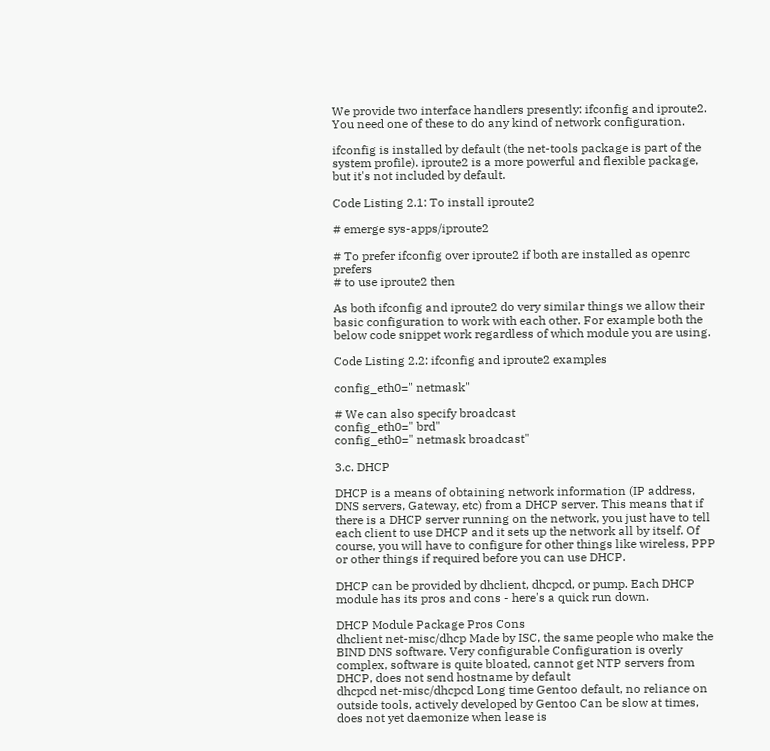We provide two interface handlers presently: ifconfig and iproute2. You need one of these to do any kind of network configuration.

ifconfig is installed by default (the net-tools package is part of the system profile). iproute2 is a more powerful and flexible package, but it's not included by default.

Code Listing 2.1: To install iproute2

# emerge sys-apps/iproute2

# To prefer ifconfig over iproute2 if both are installed as openrc prefers
# to use iproute2 then

As both ifconfig and iproute2 do very similar things we allow their basic configuration to work with each other. For example both the below code snippet work regardless of which module you are using.

Code Listing 2.2: ifconfig and iproute2 examples

config_eth0=" netmask"

# We can also specify broadcast
config_eth0=" brd"
config_eth0=" netmask broadcast"

3.c. DHCP

DHCP is a means of obtaining network information (IP address, DNS servers, Gateway, etc) from a DHCP server. This means that if there is a DHCP server running on the network, you just have to tell each client to use DHCP and it sets up the network all by itself. Of course, you will have to configure for other things like wireless, PPP or other things if required before you can use DHCP.

DHCP can be provided by dhclient, dhcpcd, or pump. Each DHCP module has its pros and cons - here's a quick run down.

DHCP Module Package Pros Cons
dhclient net-misc/dhcp Made by ISC, the same people who make the BIND DNS software. Very configurable Configuration is overly complex, software is quite bloated, cannot get NTP servers from DHCP, does not send hostname by default
dhcpcd net-misc/dhcpcd Long time Gentoo default, no reliance on outside tools, actively developed by Gentoo Can be slow at times, does not yet daemonize when lease is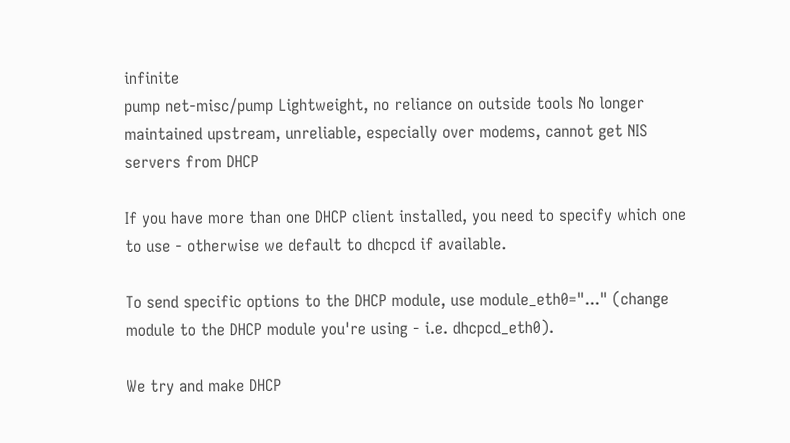infinite
pump net-misc/pump Lightweight, no reliance on outside tools No longer maintained upstream, unreliable, especially over modems, cannot get NIS servers from DHCP

If you have more than one DHCP client installed, you need to specify which one to use - otherwise we default to dhcpcd if available.

To send specific options to the DHCP module, use module_eth0="..." (change module to the DHCP module you're using - i.e. dhcpcd_eth0).

We try and make DHCP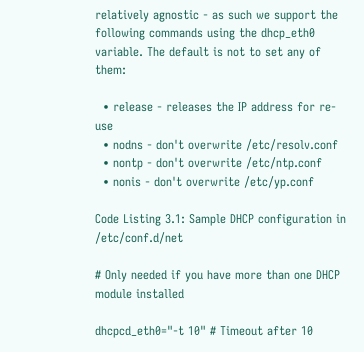relatively agnostic - as such we support the following commands using the dhcp_eth0 variable. The default is not to set any of them:

  • release - releases the IP address for re-use
  • nodns - don't overwrite /etc/resolv.conf
  • nontp - don't overwrite /etc/ntp.conf
  • nonis - don't overwrite /etc/yp.conf

Code Listing 3.1: Sample DHCP configuration in /etc/conf.d/net

# Only needed if you have more than one DHCP module installed

dhcpcd_eth0="-t 10" # Timeout after 10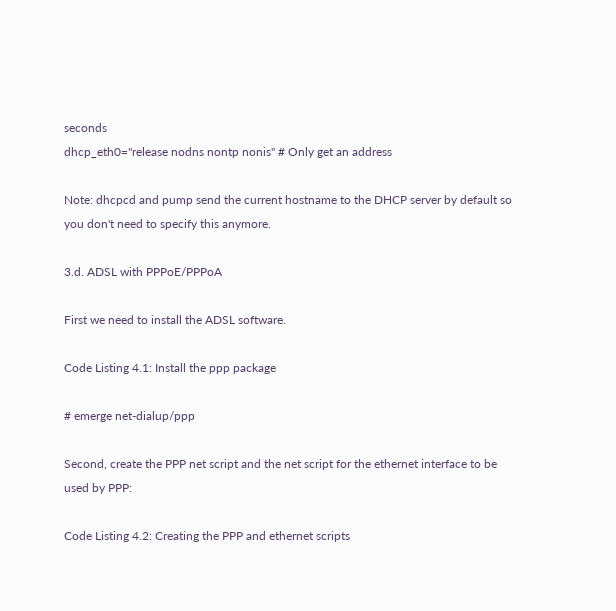seconds
dhcp_eth0="release nodns nontp nonis" # Only get an address

Note: dhcpcd and pump send the current hostname to the DHCP server by default so you don't need to specify this anymore.

3.d. ADSL with PPPoE/PPPoA

First we need to install the ADSL software.

Code Listing 4.1: Install the ppp package

# emerge net-dialup/ppp

Second, create the PPP net script and the net script for the ethernet interface to be used by PPP:

Code Listing 4.2: Creating the PPP and ethernet scripts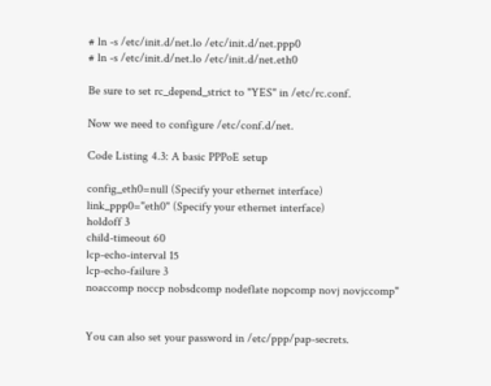# ln -s /etc/init.d/net.lo /etc/init.d/net.ppp0
# ln -s /etc/init.d/net.lo /etc/init.d/net.eth0

Be sure to set rc_depend_strict to "YES" in /etc/rc.conf.

Now we need to configure /etc/conf.d/net.

Code Listing 4.3: A basic PPPoE setup

config_eth0=null (Specify your ethernet interface)
link_ppp0="eth0" (Specify your ethernet interface)
holdoff 3
child-timeout 60
lcp-echo-interval 15
lcp-echo-failure 3
noaccomp noccp nobsdcomp nodeflate nopcomp novj novjccomp"


You can also set your password in /etc/ppp/pap-secrets.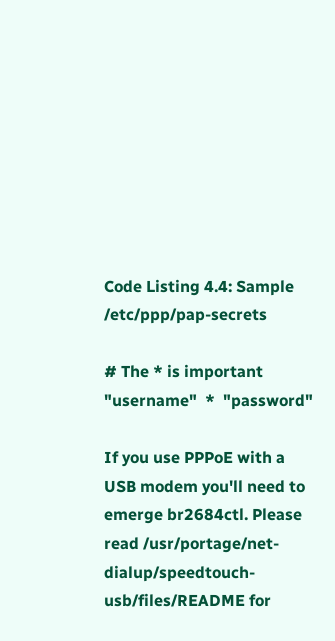Code Listing 4.4: Sample /etc/ppp/pap-secrets

# The * is important
"username"  *  "password"

If you use PPPoE with a USB modem you'll need to emerge br2684ctl. Please read /usr/portage/net-dialup/speedtouch-usb/files/README for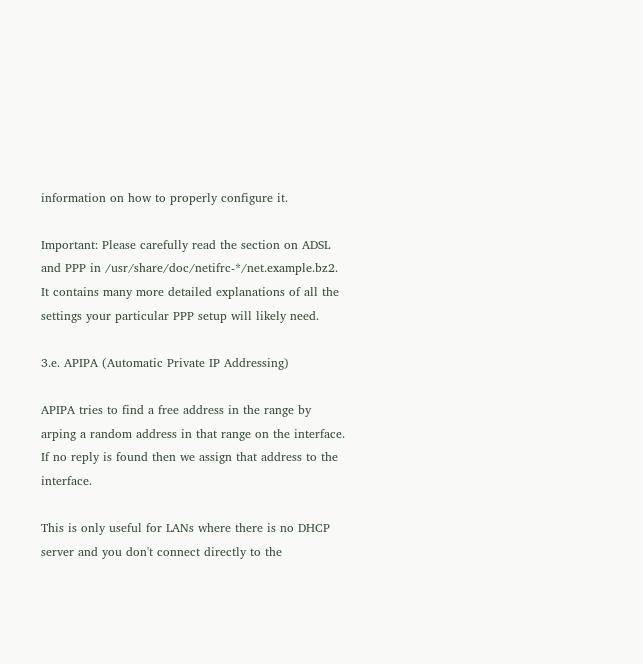information on how to properly configure it.

Important: Please carefully read the section on ADSL and PPP in /usr/share/doc/netifrc-*/net.example.bz2. It contains many more detailed explanations of all the settings your particular PPP setup will likely need.

3.e. APIPA (Automatic Private IP Addressing)

APIPA tries to find a free address in the range by arping a random address in that range on the interface. If no reply is found then we assign that address to the interface.

This is only useful for LANs where there is no DHCP server and you don't connect directly to the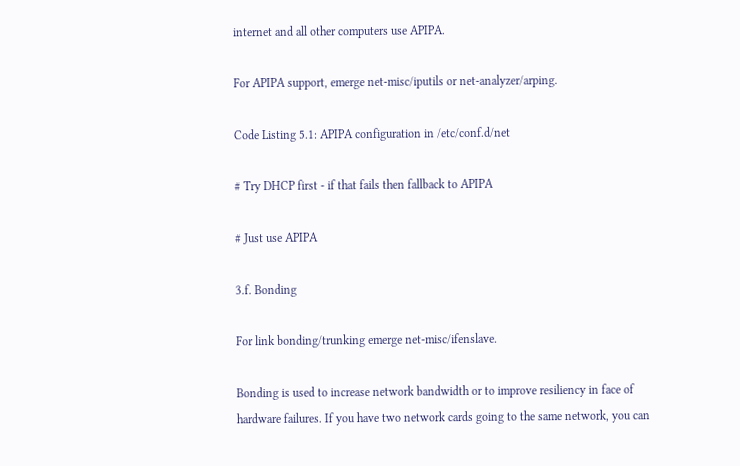internet and all other computers use APIPA.

For APIPA support, emerge net-misc/iputils or net-analyzer/arping.

Code Listing 5.1: APIPA configuration in /etc/conf.d/net

# Try DHCP first - if that fails then fallback to APIPA

# Just use APIPA

3.f. Bonding

For link bonding/trunking emerge net-misc/ifenslave.

Bonding is used to increase network bandwidth or to improve resiliency in face of hardware failures. If you have two network cards going to the same network, you can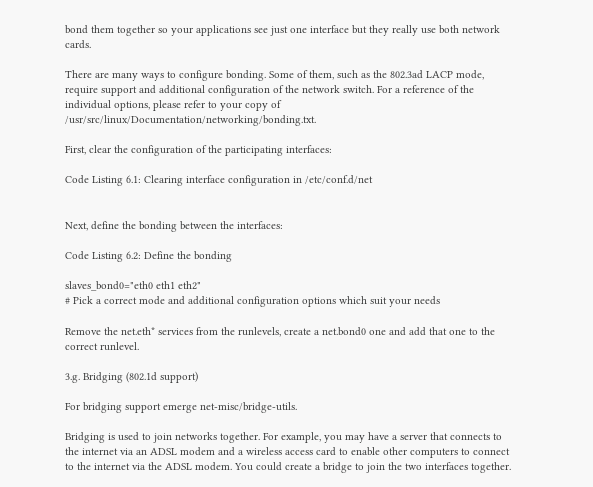bond them together so your applications see just one interface but they really use both network cards.

There are many ways to configure bonding. Some of them, such as the 802.3ad LACP mode, require support and additional configuration of the network switch. For a reference of the individual options, please refer to your copy of /usr/src/linux/Documentation/networking/bonding.txt.

First, clear the configuration of the participating interfaces:

Code Listing 6.1: Clearing interface configuration in /etc/conf.d/net


Next, define the bonding between the interfaces:

Code Listing 6.2: Define the bonding

slaves_bond0="eth0 eth1 eth2"
# Pick a correct mode and additional configuration options which suit your needs

Remove the net.eth* services from the runlevels, create a net.bond0 one and add that one to the correct runlevel.

3.g. Bridging (802.1d support)

For bridging support emerge net-misc/bridge-utils.

Bridging is used to join networks together. For example, you may have a server that connects to the internet via an ADSL modem and a wireless access card to enable other computers to connect to the internet via the ADSL modem. You could create a bridge to join the two interfaces together.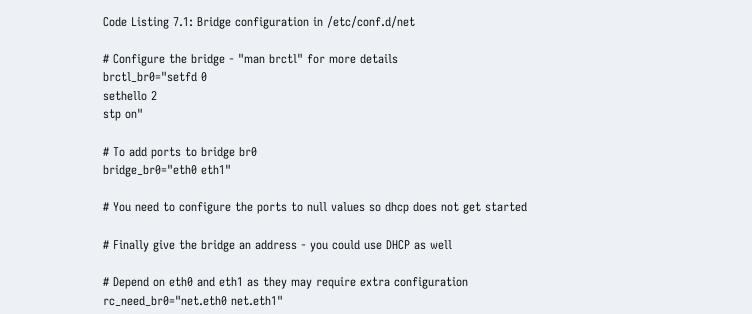Code Listing 7.1: Bridge configuration in /etc/conf.d/net

# Configure the bridge - "man brctl" for more details
brctl_br0="setfd 0
sethello 2
stp on"

# To add ports to bridge br0
bridge_br0="eth0 eth1"

# You need to configure the ports to null values so dhcp does not get started

# Finally give the bridge an address - you could use DHCP as well

# Depend on eth0 and eth1 as they may require extra configuration
rc_need_br0="net.eth0 net.eth1"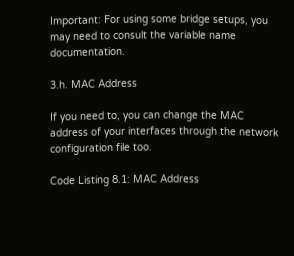Important: For using some bridge setups, you may need to consult the variable name documentation.

3.h. MAC Address

If you need to, you can change the MAC address of your interfaces through the network configuration file too.

Code Listing 8.1: MAC Address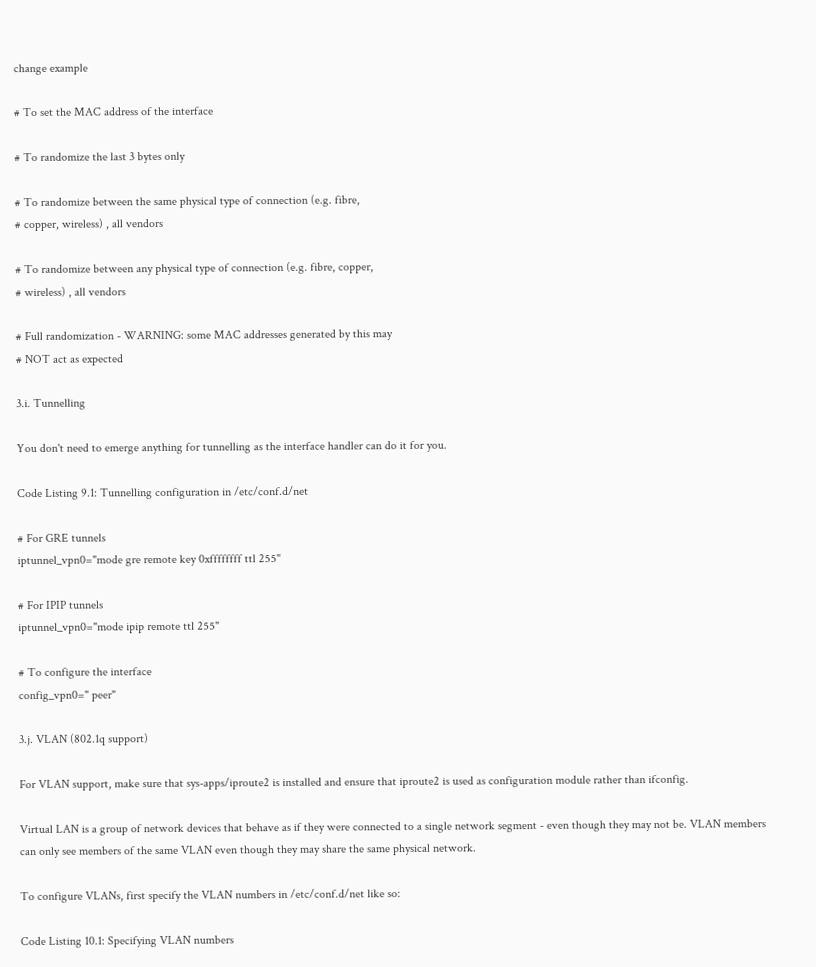change example

# To set the MAC address of the interface

# To randomize the last 3 bytes only

# To randomize between the same physical type of connection (e.g. fibre,
# copper, wireless) , all vendors

# To randomize between any physical type of connection (e.g. fibre, copper,
# wireless) , all vendors

# Full randomization - WARNING: some MAC addresses generated by this may
# NOT act as expected

3.i. Tunnelling

You don't need to emerge anything for tunnelling as the interface handler can do it for you.

Code Listing 9.1: Tunnelling configuration in /etc/conf.d/net

# For GRE tunnels
iptunnel_vpn0="mode gre remote key 0xffffffff ttl 255"

# For IPIP tunnels
iptunnel_vpn0="mode ipip remote ttl 255"

# To configure the interface
config_vpn0=" peer"

3.j. VLAN (802.1q support)

For VLAN support, make sure that sys-apps/iproute2 is installed and ensure that iproute2 is used as configuration module rather than ifconfig.

Virtual LAN is a group of network devices that behave as if they were connected to a single network segment - even though they may not be. VLAN members can only see members of the same VLAN even though they may share the same physical network.

To configure VLANs, first specify the VLAN numbers in /etc/conf.d/net like so:

Code Listing 10.1: Specifying VLAN numbers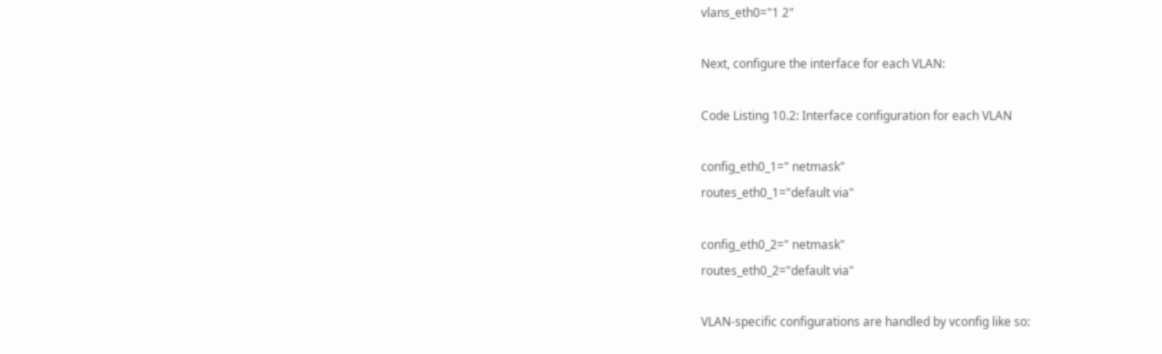vlans_eth0="1 2"

Next, configure the interface for each VLAN:

Code Listing 10.2: Interface configuration for each VLAN

config_eth0_1=" netmask"
routes_eth0_1="default via"

config_eth0_2=" netmask"
routes_eth0_2="default via"

VLAN-specific configurations are handled by vconfig like so: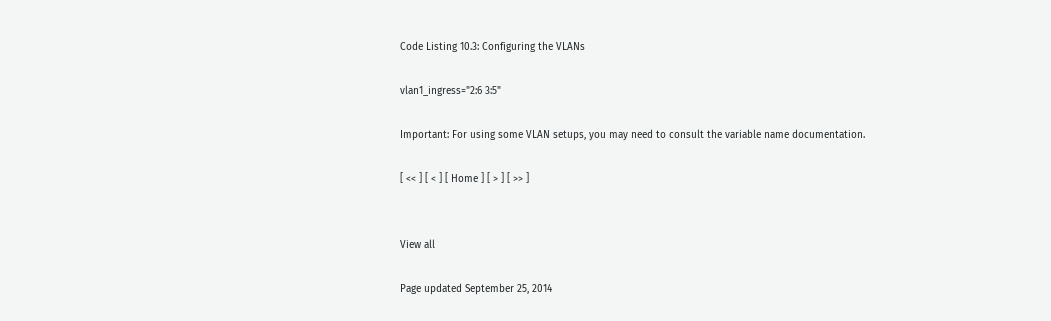Code Listing 10.3: Configuring the VLANs

vlan1_ingress="2:6 3:5"

Important: For using some VLAN setups, you may need to consult the variable name documentation.

[ << ] [ < ] [ Home ] [ > ] [ >> ]


View all

Page updated September 25, 2014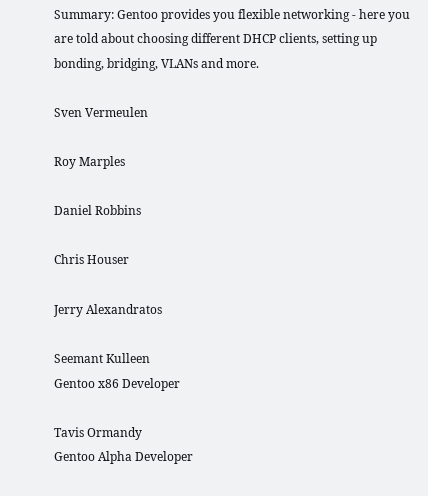Summary: Gentoo provides you flexible networking - here you are told about choosing different DHCP clients, setting up bonding, bridging, VLANs and more.

Sven Vermeulen

Roy Marples

Daniel Robbins

Chris Houser

Jerry Alexandratos

Seemant Kulleen
Gentoo x86 Developer

Tavis Ormandy
Gentoo Alpha Developer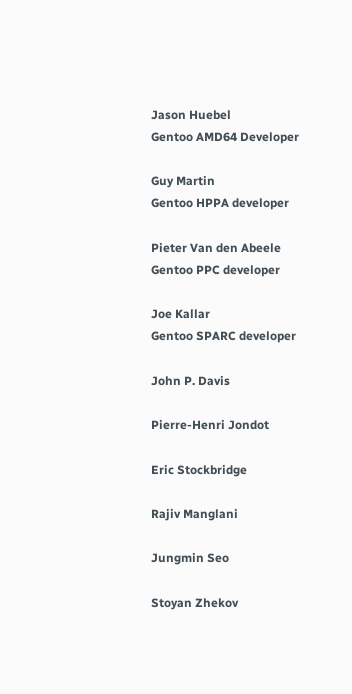Jason Huebel
Gentoo AMD64 Developer

Guy Martin
Gentoo HPPA developer

Pieter Van den Abeele
Gentoo PPC developer

Joe Kallar
Gentoo SPARC developer

John P. Davis

Pierre-Henri Jondot

Eric Stockbridge

Rajiv Manglani

Jungmin Seo

Stoyan Zhekov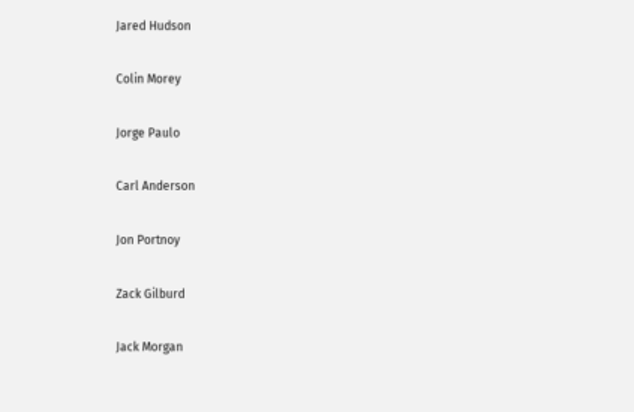Jared Hudson

Colin Morey

Jorge Paulo

Carl Anderson

Jon Portnoy

Zack Gilburd

Jack Morgan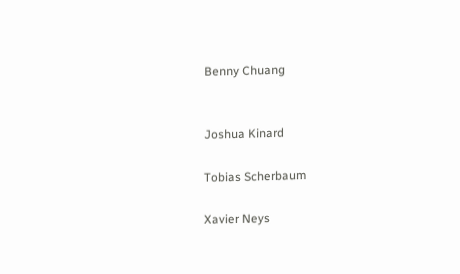Benny Chuang


Joshua Kinard

Tobias Scherbaum

Xavier Neys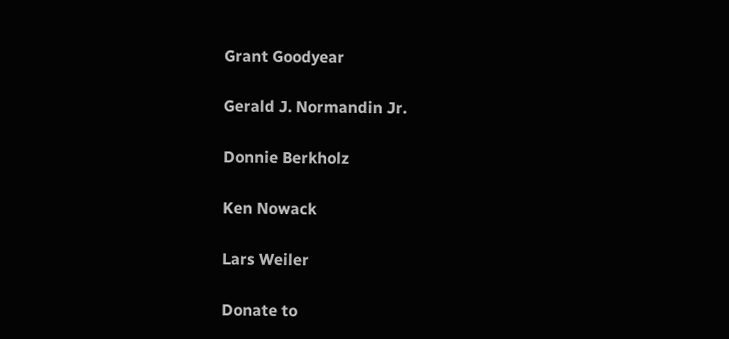Grant Goodyear

Gerald J. Normandin Jr.

Donnie Berkholz

Ken Nowack

Lars Weiler

Donate to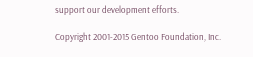support our development efforts.

Copyright 2001-2015 Gentoo Foundation, Inc.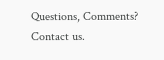Questions, Comments? Contact us.